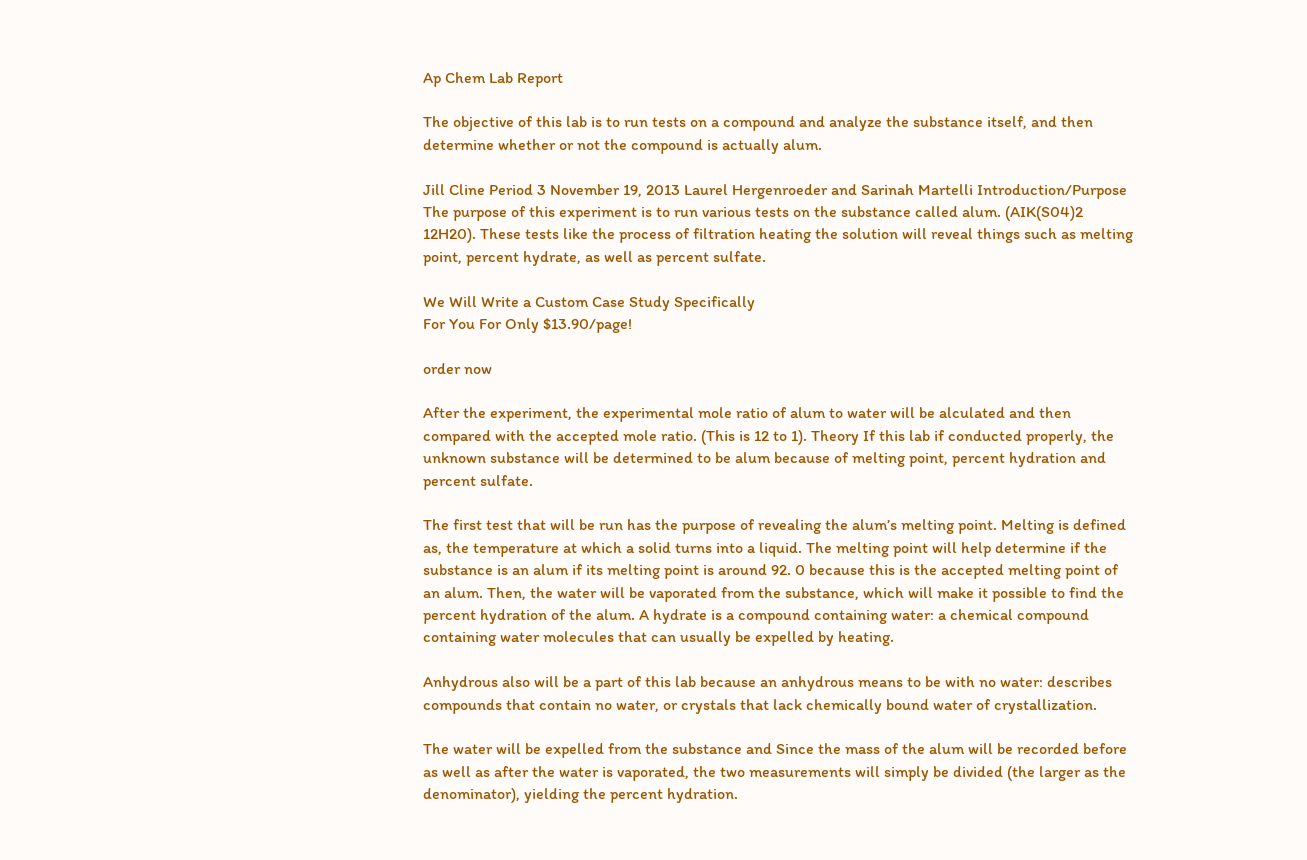Ap Chem Lab Report

The objective of this lab is to run tests on a compound and analyze the substance itself, and then determine whether or not the compound is actually alum.

Jill Cline Period 3 November 19, 2013 Laurel Hergenroeder and Sarinah Martelli Introduction/Purpose The purpose of this experiment is to run various tests on the substance called alum. (AIK(S04)2 12H20). These tests like the process of filtration heating the solution will reveal things such as melting point, percent hydrate, as well as percent sulfate.

We Will Write a Custom Case Study Specifically
For You For Only $13.90/page!

order now

After the experiment, the experimental mole ratio of alum to water will be alculated and then compared with the accepted mole ratio. (This is 12 to 1). Theory If this lab if conducted properly, the unknown substance will be determined to be alum because of melting point, percent hydration and percent sulfate.

The first test that will be run has the purpose of revealing the alum’s melting point. Melting is defined as, the temperature at which a solid turns into a liquid. The melting point will help determine if the substance is an alum if its melting point is around 92. 0 because this is the accepted melting point of an alum. Then, the water will be vaporated from the substance, which will make it possible to find the percent hydration of the alum. A hydrate is a compound containing water: a chemical compound containing water molecules that can usually be expelled by heating.

Anhydrous also will be a part of this lab because an anhydrous means to be with no water: describes compounds that contain no water, or crystals that lack chemically bound water of crystallization.

The water will be expelled from the substance and Since the mass of the alum will be recorded before as well as after the water is vaporated, the two measurements will simply be divided (the larger as the denominator), yielding the percent hydration.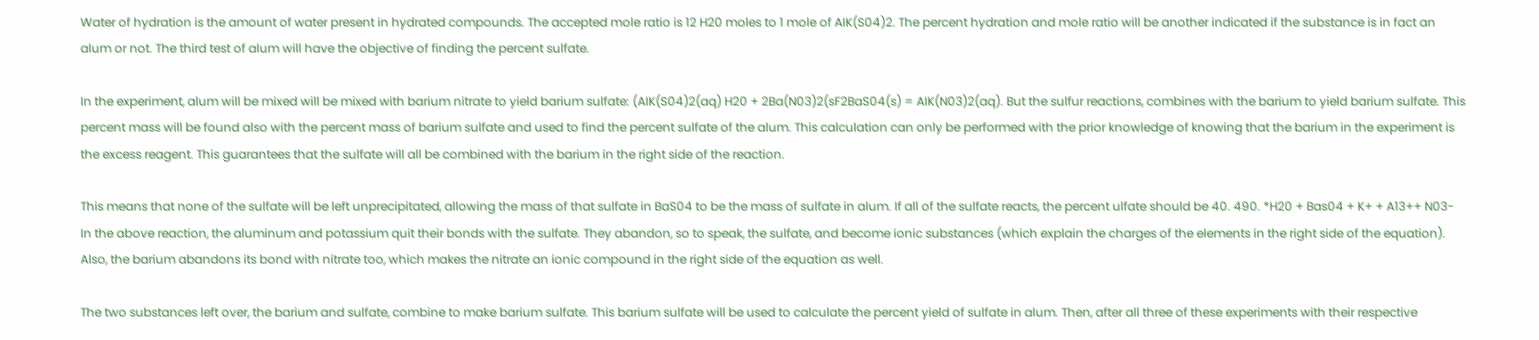Water of hydration is the amount of water present in hydrated compounds. The accepted mole ratio is 12 H20 moles to 1 mole of AIK(S04)2. The percent hydration and mole ratio will be another indicated if the substance is in fact an alum or not. The third test of alum will have the objective of finding the percent sulfate.

In the experiment, alum will be mixed will be mixed with barium nitrate to yield barium sulfate: (AIK(S04)2(aq) H20 + 2Ba(N03)2(sF2BaS04(s) = AIK(N03)2(aq). But the sulfur reactions, combines with the barium to yield barium sulfate. This percent mass will be found also with the percent mass of barium sulfate and used to find the percent sulfate of the alum. This calculation can only be performed with the prior knowledge of knowing that the barium in the experiment is the excess reagent. This guarantees that the sulfate will all be combined with the barium in the right side of the reaction.

This means that none of the sulfate will be left unprecipitated, allowing the mass of that sulfate in BaS04 to be the mass of sulfate in alum. If all of the sulfate reacts, the percent ulfate should be 40. 490. *H20 + Bas04 + K+ + A13++ N03- In the above reaction, the aluminum and potassium quit their bonds with the sulfate. They abandon, so to speak, the sulfate, and become ionic substances (which explain the charges of the elements in the right side of the equation). Also, the barium abandons its bond with nitrate too, which makes the nitrate an ionic compound in the right side of the equation as well.

The two substances left over, the barium and sulfate, combine to make barium sulfate. This barium sulfate will be used to calculate the percent yield of sulfate in alum. Then, after all three of these experiments with their respective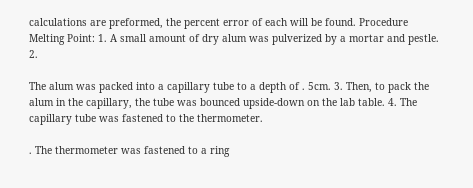calculations are preformed, the percent error of each will be found. Procedure Melting Point: 1. A small amount of dry alum was pulverized by a mortar and pestle. 2.

The alum was packed into a capillary tube to a depth of . 5cm. 3. Then, to pack the alum in the capillary, the tube was bounced upside-down on the lab table. 4. The capillary tube was fastened to the thermometer.

. The thermometer was fastened to a ring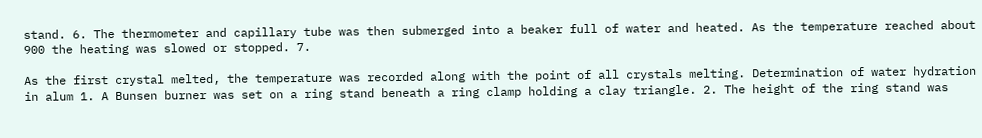stand. 6. The thermometer and capillary tube was then submerged into a beaker full of water and heated. As the temperature reached about 900 the heating was slowed or stopped. 7.

As the first crystal melted, the temperature was recorded along with the point of all crystals melting. Determination of water hydration in alum 1. A Bunsen burner was set on a ring stand beneath a ring clamp holding a clay triangle. 2. The height of the ring stand was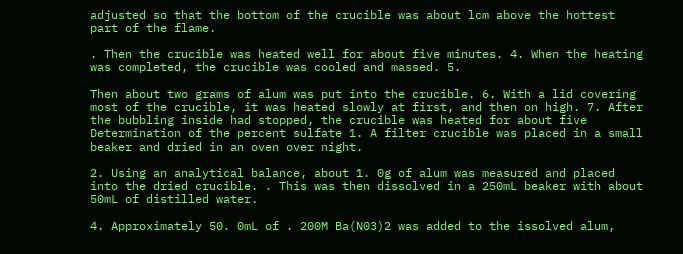adjusted so that the bottom of the crucible was about lcm above the hottest part of the flame.

. Then the crucible was heated well for about five minutes. 4. When the heating was completed, the crucible was cooled and massed. 5.

Then about two grams of alum was put into the crucible. 6. With a lid covering most of the crucible, it was heated slowly at first, and then on high. 7. After the bubbling inside had stopped, the crucible was heated for about five Determination of the percent sulfate 1. A filter crucible was placed in a small beaker and dried in an oven over night.

2. Using an analytical balance, about 1. 0g of alum was measured and placed into the dried crucible. . This was then dissolved in a 250mL beaker with about 50mL of distilled water.

4. Approximately 50. 0mL of . 200M Ba(N03)2 was added to the issolved alum,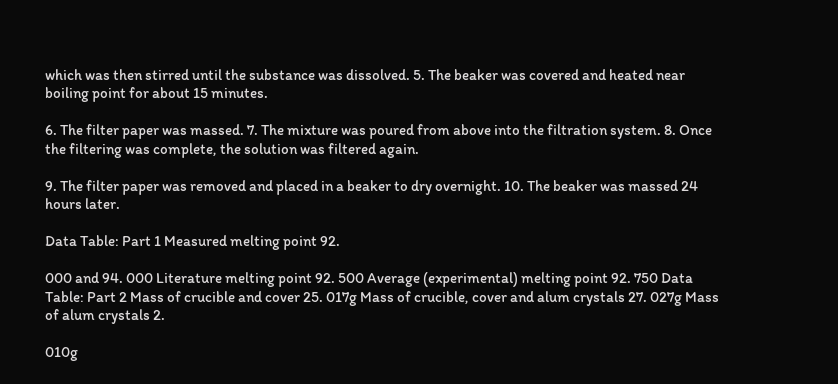which was then stirred until the substance was dissolved. 5. The beaker was covered and heated near boiling point for about 15 minutes.

6. The filter paper was massed. 7. The mixture was poured from above into the filtration system. 8. Once the filtering was complete, the solution was filtered again.

9. The filter paper was removed and placed in a beaker to dry overnight. 10. The beaker was massed 24 hours later.

Data Table: Part 1 Measured melting point 92.

000 and 94. 000 Literature melting point 92. 500 Average (experimental) melting point 92. 750 Data Table: Part 2 Mass of crucible and cover 25. 017g Mass of crucible, cover and alum crystals 27. 027g Mass of alum crystals 2.

010g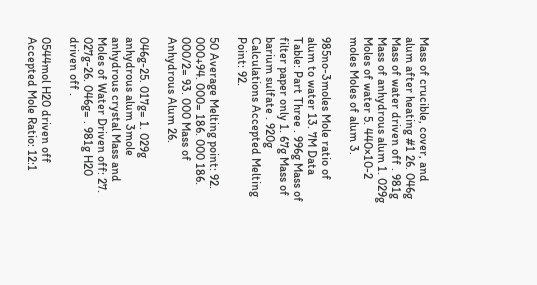Mass of crucible, cover, and alum after heating #1 26. 046g Mass of water driven off . 981g Mass of anhydrous alum 1. 029g Moles of water 5. 440×10-2 moles Moles of alum 3.

985no-3moles Mole ratio of alum to water 13. 7M Data Table: Part Three . 996g Mass of filter paper only 1. 67g Mass of barium sulfate . 920g Calculations Accepted Melting Point: 92.

50 Average Melting point: 92. 000+94. 000= 186. 000 186. 000/2= 93. 000 Mass of Anhydrous Alum 26.

046g-25. 017g= 1. 029g anhydrous alum 3mole anhydrous crystal Mass and Moles of Water Driven off: 27. 027g-26. 046g= . 981g H20 driven off .

0544mol H20 driven off Accepted Mole Ratio: 12:1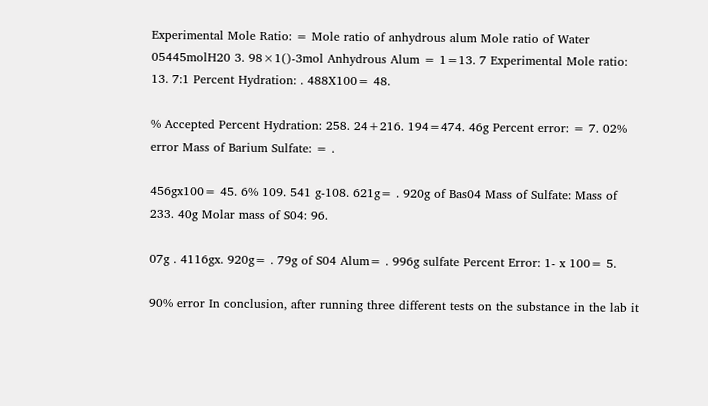Experimental Mole Ratio: = Mole ratio of anhydrous alum Mole ratio of Water 05445molH20 3. 98×1()-3mol Anhydrous Alum = 1=13. 7 Experimental Mole ratio: 13. 7:1 Percent Hydration: . 488X100= 48.

% Accepted Percent Hydration: 258. 24+216. 194=474. 46g Percent error: = 7. 02% error Mass of Barium Sulfate: = .

456gx100= 45. 6% 109. 541 g-108. 621g= . 920g of Bas04 Mass of Sulfate: Mass of 233. 40g Molar mass of S04: 96.

07g . 4116gx. 920g= . 79g of S04 Alum= . 996g sulfate Percent Error: 1- x 100= 5.

90% error In conclusion, after running three different tests on the substance in the lab it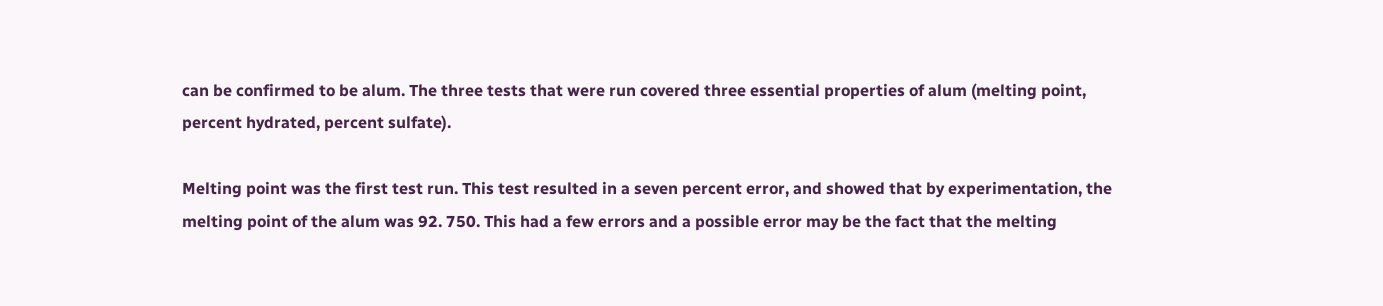can be confirmed to be alum. The three tests that were run covered three essential properties of alum (melting point, percent hydrated, percent sulfate).

Melting point was the first test run. This test resulted in a seven percent error, and showed that by experimentation, the melting point of the alum was 92. 750. This had a few errors and a possible error may be the fact that the melting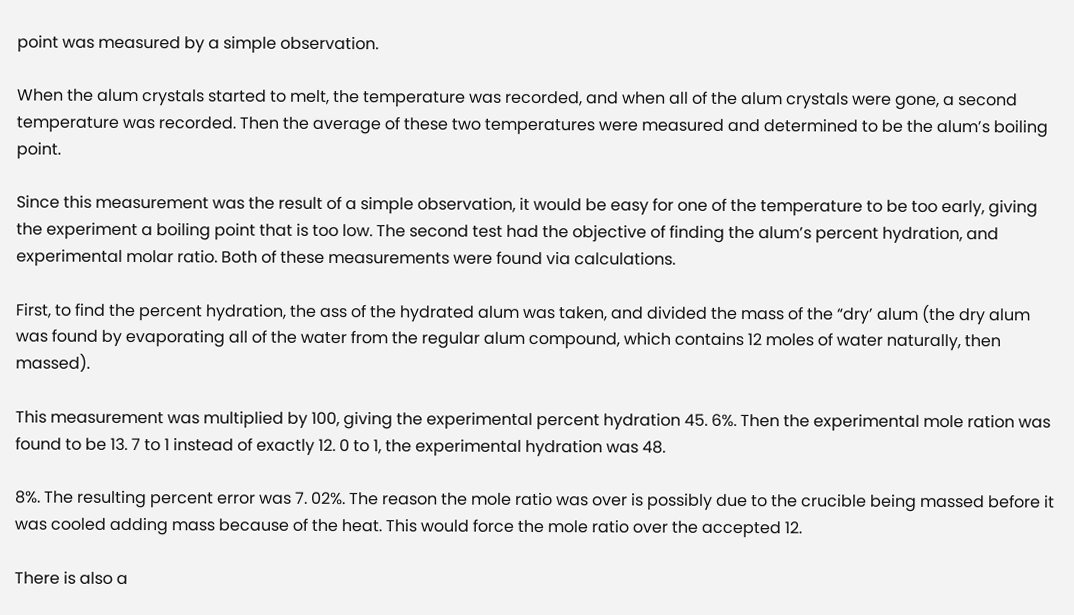point was measured by a simple observation.

When the alum crystals started to melt, the temperature was recorded, and when all of the alum crystals were gone, a second temperature was recorded. Then the average of these two temperatures were measured and determined to be the alum’s boiling point.

Since this measurement was the result of a simple observation, it would be easy for one of the temperature to be too early, giving the experiment a boiling point that is too low. The second test had the objective of finding the alum’s percent hydration, and experimental molar ratio. Both of these measurements were found via calculations.

First, to find the percent hydration, the ass of the hydrated alum was taken, and divided the mass of the “dry’ alum (the dry alum was found by evaporating all of the water from the regular alum compound, which contains 12 moles of water naturally, then massed).

This measurement was multiplied by 100, giving the experimental percent hydration 45. 6%. Then the experimental mole ration was found to be 13. 7 to 1 instead of exactly 12. 0 to 1, the experimental hydration was 48.

8%. The resulting percent error was 7. 02%. The reason the mole ratio was over is possibly due to the crucible being massed before it was cooled adding mass because of the heat. This would force the mole ratio over the accepted 12.

There is also a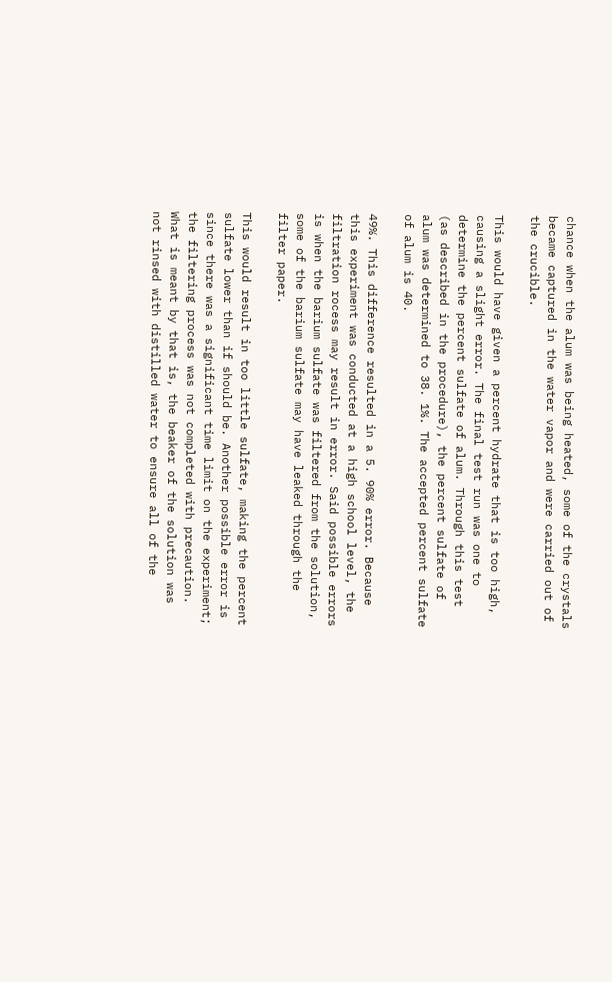chance when the alum was being heated, some of the crystals became captured in the water vapor and were carried out of the crucible.

This would have given a percent hydrate that is too high, causing a slight error. The final test run was one to determine the percent sulfate of alum. Through this test (as described in the procedure), the percent sulfate of alum was determined to 38. 1%. The accepted percent sulfate of alum is 40.

49%. This difference resulted in a 5. 90% error. Because this experiment was conducted at a high school level, the filtration rocess may result in error. Said possible errors is when the barium sulfate was filtered from the solution, some of the barium sulfate may have leaked through the filter paper.

This would result in too little sulfate, making the percent sulfate lower than if should be. Another possible error is since there was a significant time limit on the experiment; the filtering process was not completed with precaution. What is meant by that is, the beaker of the solution was not rinsed with distilled water to ensure all of the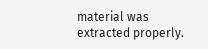material was extracted properly.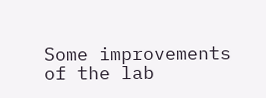Some improvements of the lab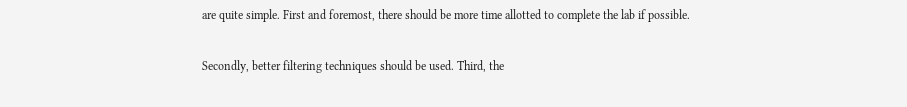are quite simple. First and foremost, there should be more time allotted to complete the lab if possible.

Secondly, better filtering techniques should be used. Third, the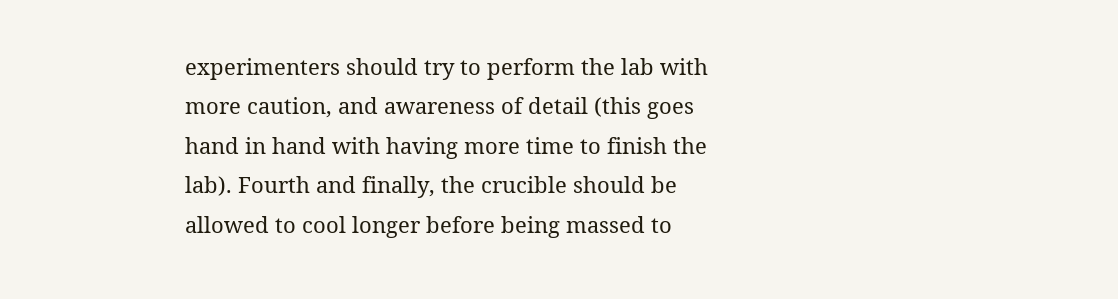experimenters should try to perform the lab with more caution, and awareness of detail (this goes hand in hand with having more time to finish the lab). Fourth and finally, the crucible should be allowed to cool longer before being massed to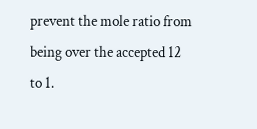prevent the mole ratio from being over the accepted 12 to 1.